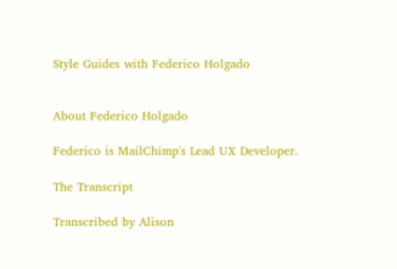Style Guides with Federico Holgado


About Federico Holgado

Federico is MailChimp's Lead UX Developer.

The Transcript

Transcribed by Alison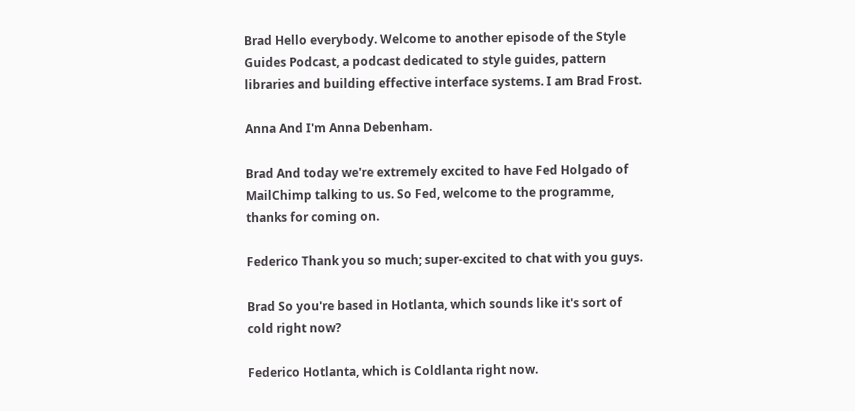Brad Hello everybody. Welcome to another episode of the Style Guides Podcast, a podcast dedicated to style guides, pattern libraries and building effective interface systems. I am Brad Frost.

Anna And I'm Anna Debenham.

Brad And today we're extremely excited to have Fed Holgado of MailChimp talking to us. So Fed, welcome to the programme, thanks for coming on.

Federico Thank you so much; super-excited to chat with you guys.

Brad So you're based in Hotlanta, which sounds like it's sort of cold right now?

Federico Hotlanta, which is Coldlanta right now.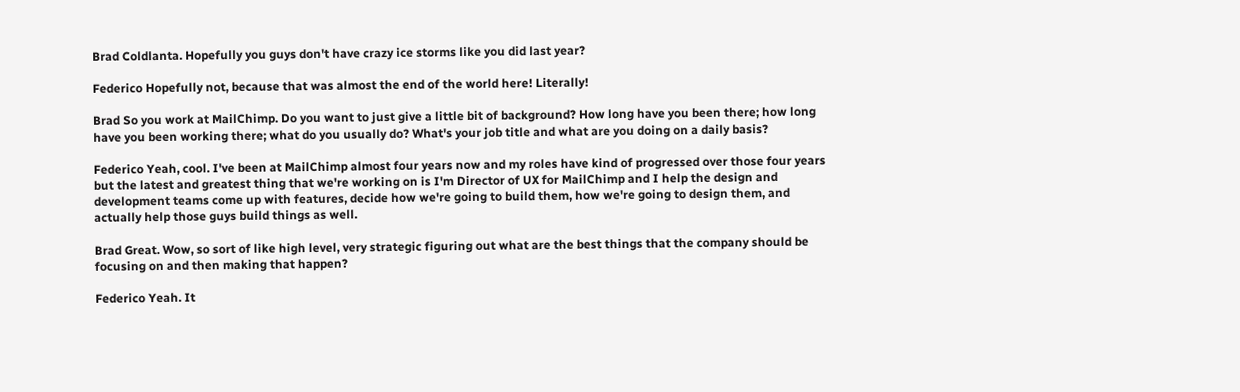Brad Coldlanta. Hopefully you guys don't have crazy ice storms like you did last year?

Federico Hopefully not, because that was almost the end of the world here! Literally!

Brad So you work at MailChimp. Do you want to just give a little bit of background? How long have you been there; how long have you been working there; what do you usually do? What's your job title and what are you doing on a daily basis?

Federico Yeah, cool. I've been at MailChimp almost four years now and my roles have kind of progressed over those four years but the latest and greatest thing that we're working on is I'm Director of UX for MailChimp and I help the design and development teams come up with features, decide how we're going to build them, how we're going to design them, and actually help those guys build things as well.

Brad Great. Wow, so sort of like high level, very strategic figuring out what are the best things that the company should be focusing on and then making that happen?

Federico Yeah. It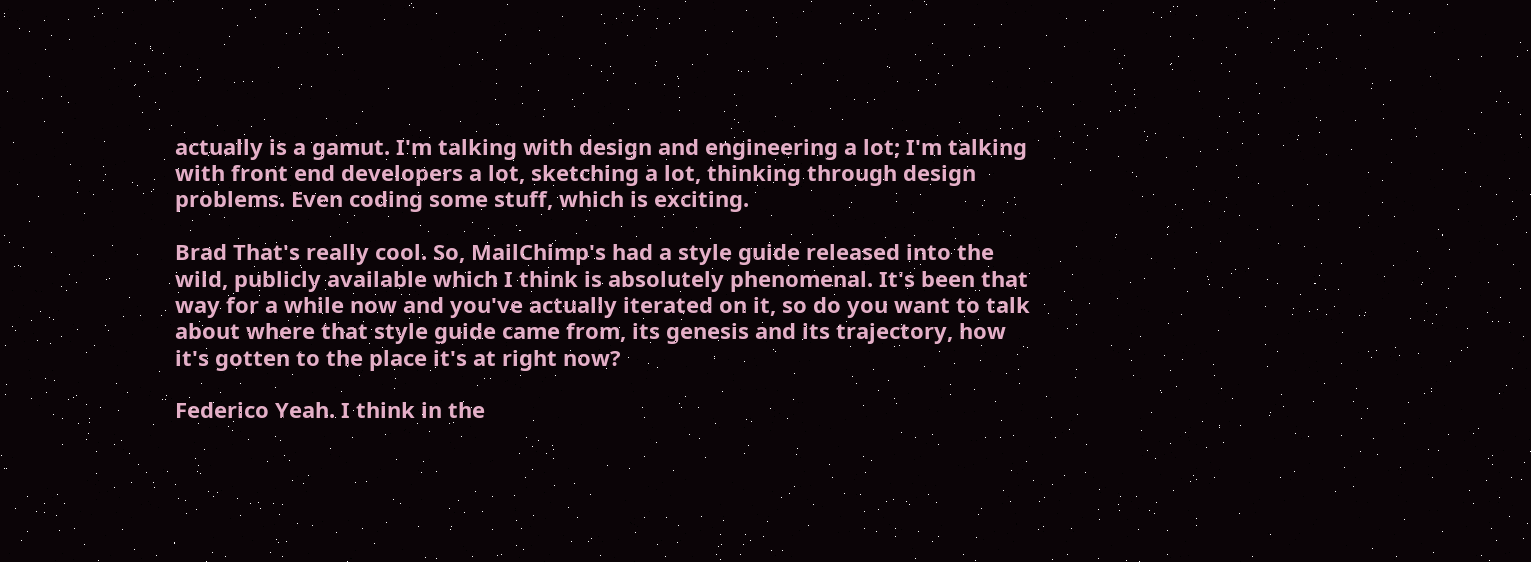actually is a gamut. I'm talking with design and engineering a lot; I'm talking with front end developers a lot, sketching a lot, thinking through design problems. Even coding some stuff, which is exciting.

Brad That's really cool. So, MailChimp's had a style guide released into the wild, publicly available which I think is absolutely phenomenal. It's been that way for a while now and you've actually iterated on it, so do you want to talk about where that style guide came from, its genesis and its trajectory, how it's gotten to the place it's at right now?

Federico Yeah. I think in the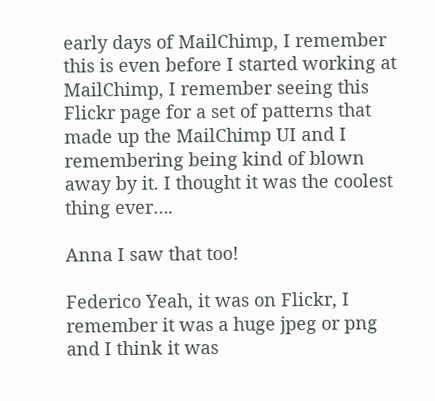early days of MailChimp, I remember this is even before I started working at MailChimp, I remember seeing this Flickr page for a set of patterns that made up the MailChimp UI and I remembering being kind of blown away by it. I thought it was the coolest thing ever….

Anna I saw that too!

Federico Yeah, it was on Flickr, I remember it was a huge jpeg or png and I think it was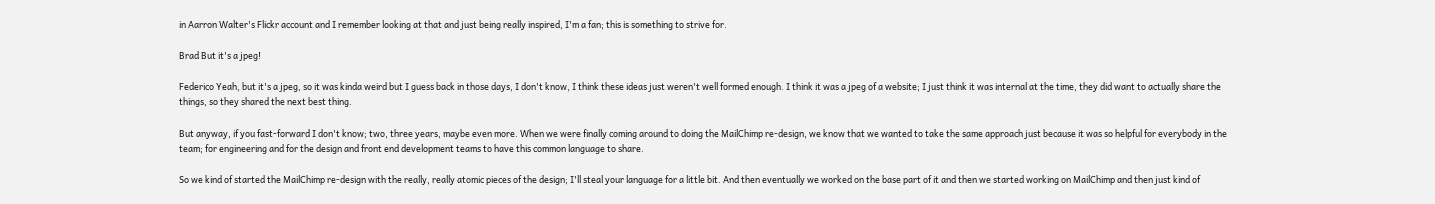in Aarron Walter's Flickr account and I remember looking at that and just being really inspired, I'm a fan; this is something to strive for.

Brad But it's a jpeg!

Federico Yeah, but it's a jpeg, so it was kinda weird but I guess back in those days, I don't know, I think these ideas just weren't well formed enough. I think it was a jpeg of a website; I just think it was internal at the time, they did want to actually share the things, so they shared the next best thing.

But anyway, if you fast-forward I don't know; two, three years, maybe even more. When we were finally coming around to doing the MailChimp re-design, we know that we wanted to take the same approach just because it was so helpful for everybody in the team; for engineering and for the design and front end development teams to have this common language to share.

So we kind of started the MailChimp re-design with the really, really atomic pieces of the design; I'll steal your language for a little bit. And then eventually we worked on the base part of it and then we started working on MailChimp and then just kind of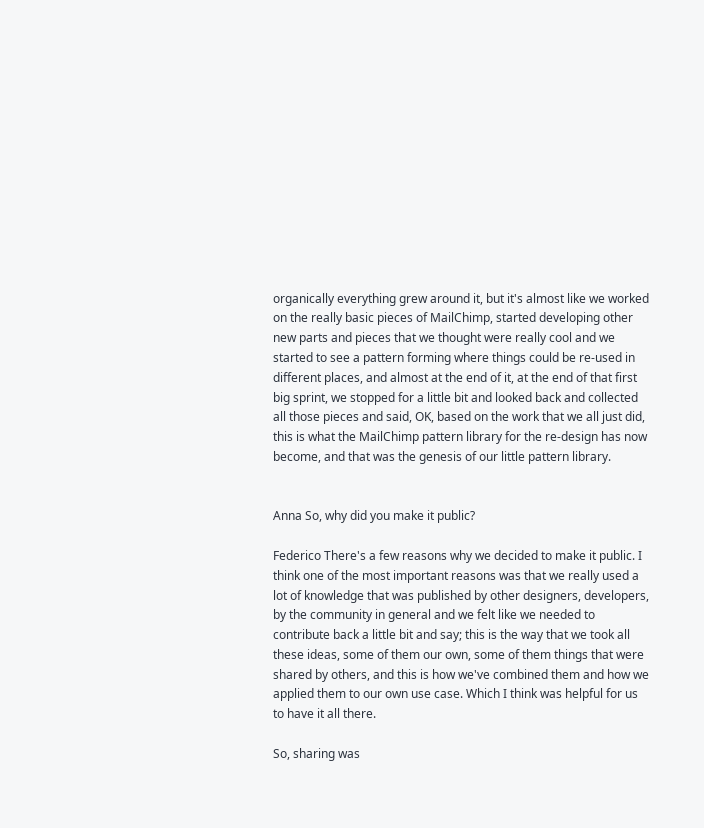organically everything grew around it, but it's almost like we worked on the really basic pieces of MailChimp, started developing other new parts and pieces that we thought were really cool and we started to see a pattern forming where things could be re-used in different places, and almost at the end of it, at the end of that first big sprint, we stopped for a little bit and looked back and collected all those pieces and said, OK, based on the work that we all just did, this is what the MailChimp pattern library for the re-design has now become, and that was the genesis of our little pattern library.


Anna So, why did you make it public?

Federico There's a few reasons why we decided to make it public. I think one of the most important reasons was that we really used a lot of knowledge that was published by other designers, developers, by the community in general and we felt like we needed to contribute back a little bit and say; this is the way that we took all these ideas, some of them our own, some of them things that were shared by others, and this is how we've combined them and how we applied them to our own use case. Which I think was helpful for us to have it all there.

So, sharing was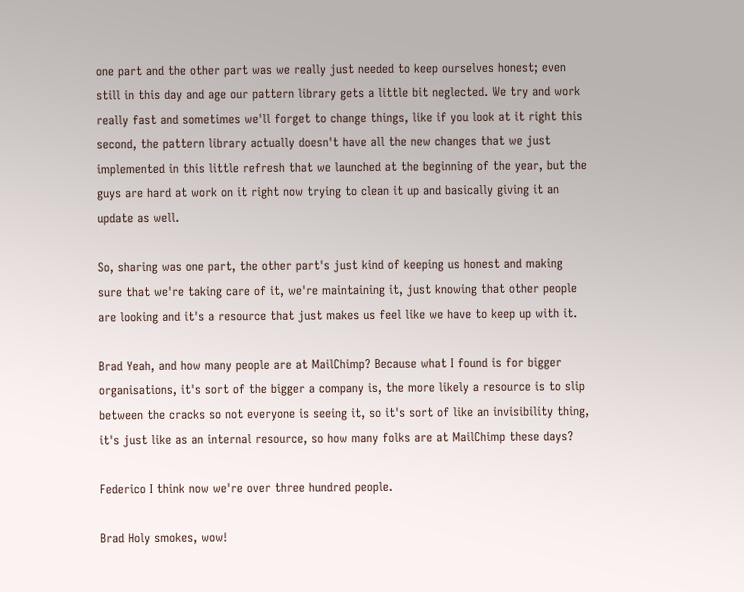one part and the other part was we really just needed to keep ourselves honest; even still in this day and age our pattern library gets a little bit neglected. We try and work really fast and sometimes we'll forget to change things, like if you look at it right this second, the pattern library actually doesn't have all the new changes that we just implemented in this little refresh that we launched at the beginning of the year, but the guys are hard at work on it right now trying to clean it up and basically giving it an update as well.

So, sharing was one part, the other part's just kind of keeping us honest and making sure that we're taking care of it, we're maintaining it, just knowing that other people are looking and it's a resource that just makes us feel like we have to keep up with it.

Brad Yeah, and how many people are at MailChimp? Because what I found is for bigger organisations, it's sort of the bigger a company is, the more likely a resource is to slip between the cracks so not everyone is seeing it, so it's sort of like an invisibility thing, it's just like as an internal resource, so how many folks are at MailChimp these days?

Federico I think now we're over three hundred people.

Brad Holy smokes, wow!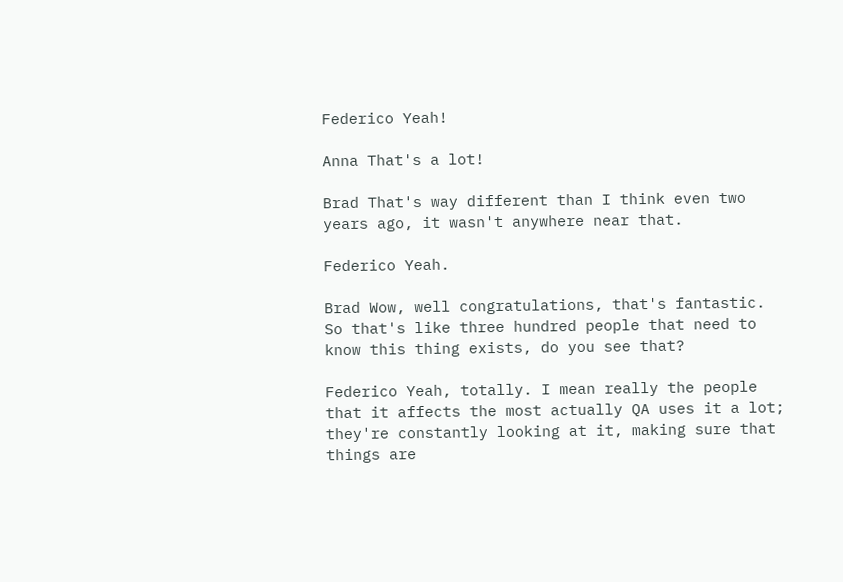Federico Yeah!

Anna That's a lot!

Brad That's way different than I think even two years ago, it wasn't anywhere near that.

Federico Yeah.

Brad Wow, well congratulations, that's fantastic. So that's like three hundred people that need to know this thing exists, do you see that?

Federico Yeah, totally. I mean really the people that it affects the most actually QA uses it a lot; they're constantly looking at it, making sure that things are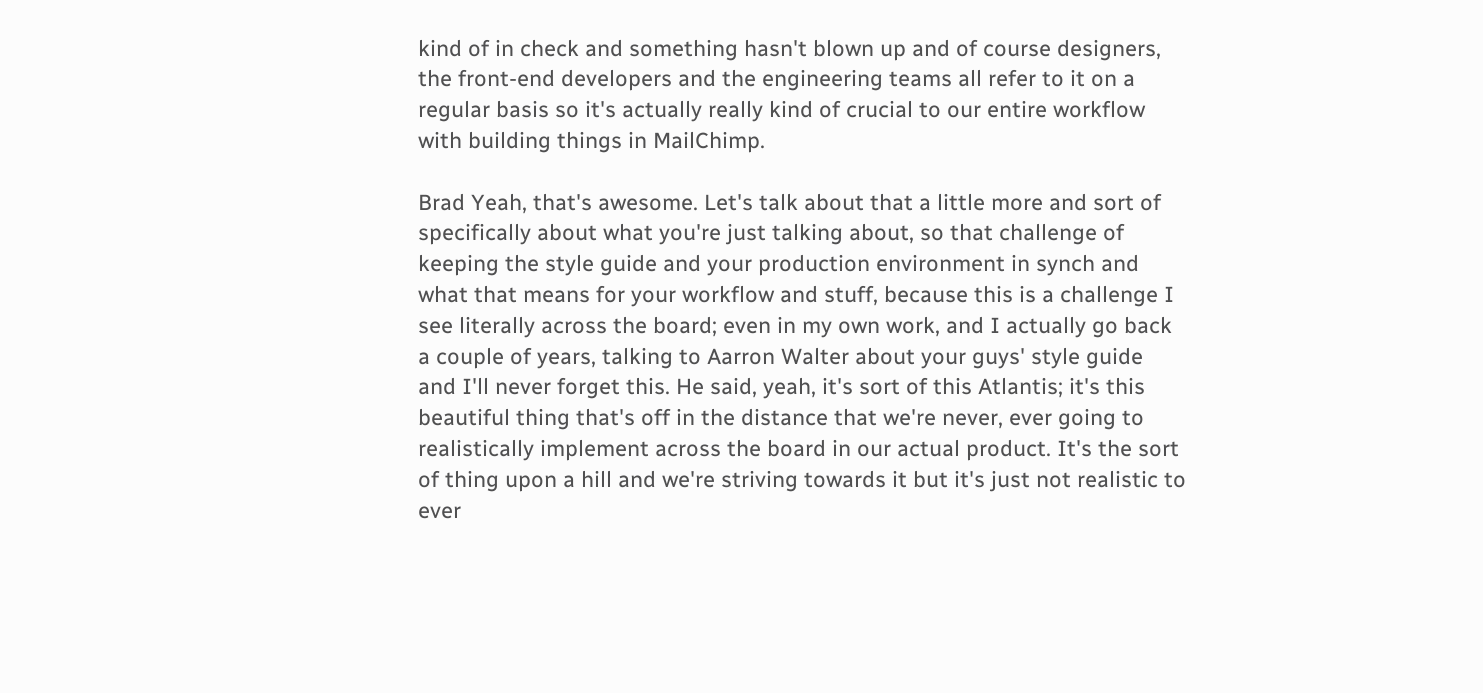kind of in check and something hasn't blown up and of course designers, the front-end developers and the engineering teams all refer to it on a regular basis so it's actually really kind of crucial to our entire workflow with building things in MailChimp.

Brad Yeah, that's awesome. Let's talk about that a little more and sort of specifically about what you're just talking about, so that challenge of keeping the style guide and your production environment in synch and what that means for your workflow and stuff, because this is a challenge I see literally across the board; even in my own work, and I actually go back a couple of years, talking to Aarron Walter about your guys' style guide and I'll never forget this. He said, yeah, it's sort of this Atlantis; it's this beautiful thing that's off in the distance that we're never, ever going to realistically implement across the board in our actual product. It's the sort of thing upon a hill and we're striving towards it but it's just not realistic to ever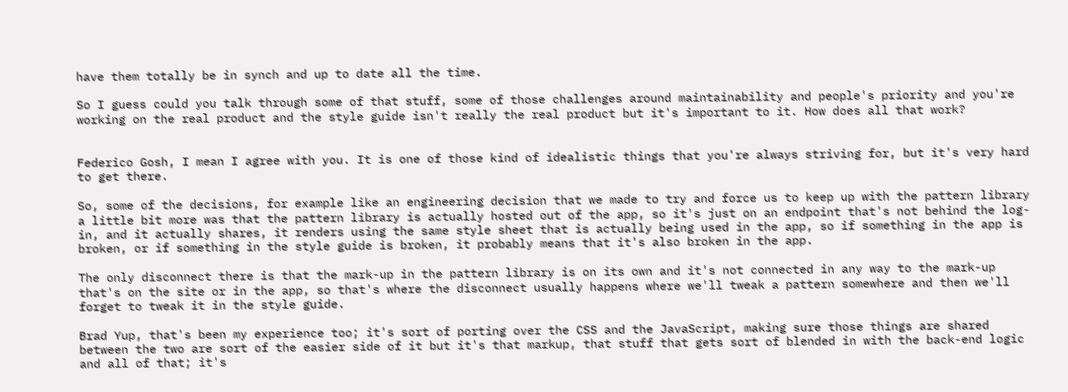have them totally be in synch and up to date all the time.

So I guess could you talk through some of that stuff, some of those challenges around maintainability and people's priority and you're working on the real product and the style guide isn't really the real product but it's important to it. How does all that work?


Federico Gosh, I mean I agree with you. It is one of those kind of idealistic things that you're always striving for, but it's very hard to get there.

So, some of the decisions, for example like an engineering decision that we made to try and force us to keep up with the pattern library a little bit more was that the pattern library is actually hosted out of the app, so it's just on an endpoint that's not behind the log-in, and it actually shares, it renders using the same style sheet that is actually being used in the app, so if something in the app is broken, or if something in the style guide is broken, it probably means that it's also broken in the app.

The only disconnect there is that the mark-up in the pattern library is on its own and it's not connected in any way to the mark-up that's on the site or in the app, so that's where the disconnect usually happens where we'll tweak a pattern somewhere and then we'll forget to tweak it in the style guide.

Brad Yup, that's been my experience too; it's sort of porting over the CSS and the JavaScript, making sure those things are shared between the two are sort of the easier side of it but it's that markup, that stuff that gets sort of blended in with the back-end logic and all of that; it's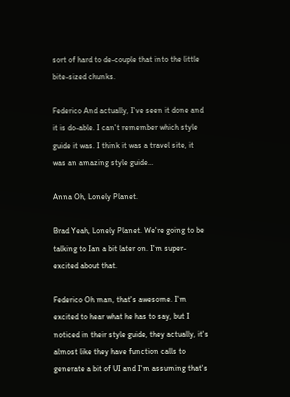sort of hard to de-couple that into the little bite-sized chunks.

Federico And actually, I've seen it done and it is do-able. I can't remember which style guide it was. I think it was a travel site, it was an amazing style guide…

Anna Oh, Lonely Planet.

Brad Yeah, Lonely Planet. We're going to be talking to Ian a bit later on. I'm super-excited about that.

Federico Oh man, that's awesome. I'm excited to hear what he has to say, but I noticed in their style guide, they actually, it's almost like they have function calls to generate a bit of UI and I'm assuming that's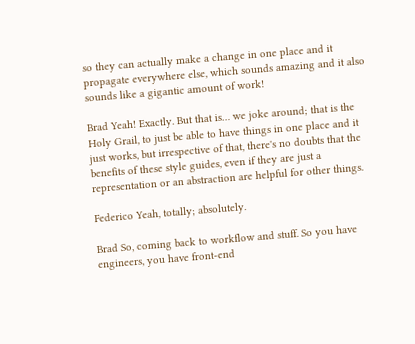so they can actually make a change in one place and it propagate everywhere else, which sounds amazing and it also sounds like a gigantic amount of work!

Brad Yeah! Exactly. But that is… we joke around; that is the Holy Grail, to just be able to have things in one place and it just works, but irrespective of that, there's no doubts that the benefits of these style guides, even if they are just a representation or an abstraction are helpful for other things.

Federico Yeah, totally; absolutely.

Brad So, coming back to workflow and stuff. So you have engineers, you have front-end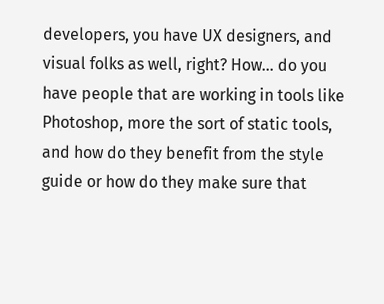developers, you have UX designers, and visual folks as well, right? How… do you have people that are working in tools like Photoshop, more the sort of static tools, and how do they benefit from the style guide or how do they make sure that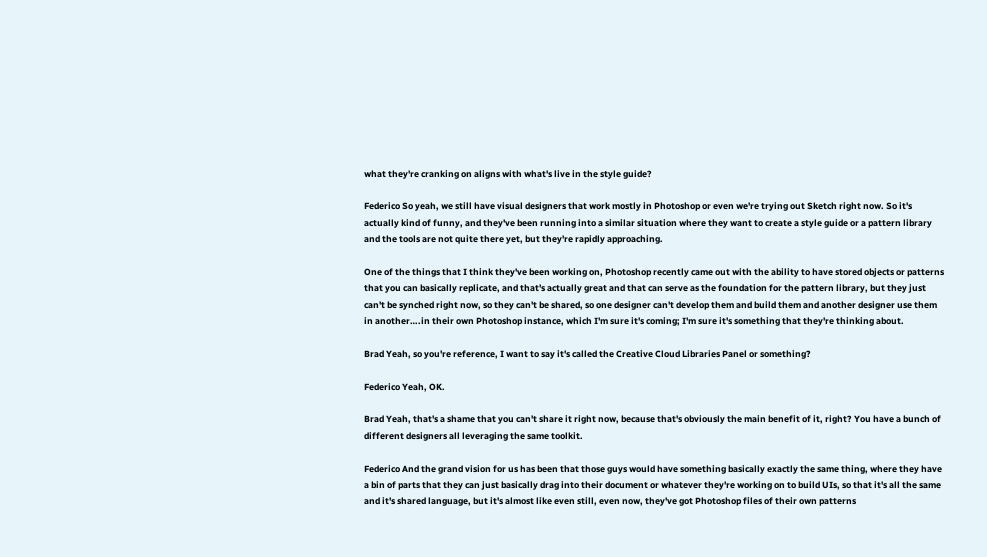what they're cranking on aligns with what's live in the style guide?

Federico So yeah, we still have visual designers that work mostly in Photoshop or even we're trying out Sketch right now. So it's actually kind of funny, and they've been running into a similar situation where they want to create a style guide or a pattern library and the tools are not quite there yet, but they're rapidly approaching.

One of the things that I think they've been working on, Photoshop recently came out with the ability to have stored objects or patterns that you can basically replicate, and that's actually great and that can serve as the foundation for the pattern library, but they just can't be synched right now, so they can't be shared, so one designer can't develop them and build them and another designer use them in another….in their own Photoshop instance, which I'm sure it's coming; I'm sure it's something that they're thinking about.

Brad Yeah, so you're reference, I want to say it's called the Creative Cloud Libraries Panel or something?

Federico Yeah, OK.

Brad Yeah, that's a shame that you can't share it right now, because that's obviously the main benefit of it, right? You have a bunch of different designers all leveraging the same toolkit.

Federico And the grand vision for us has been that those guys would have something basically exactly the same thing, where they have a bin of parts that they can just basically drag into their document or whatever they're working on to build UIs, so that it's all the same and it's shared language, but it's almost like even still, even now, they've got Photoshop files of their own patterns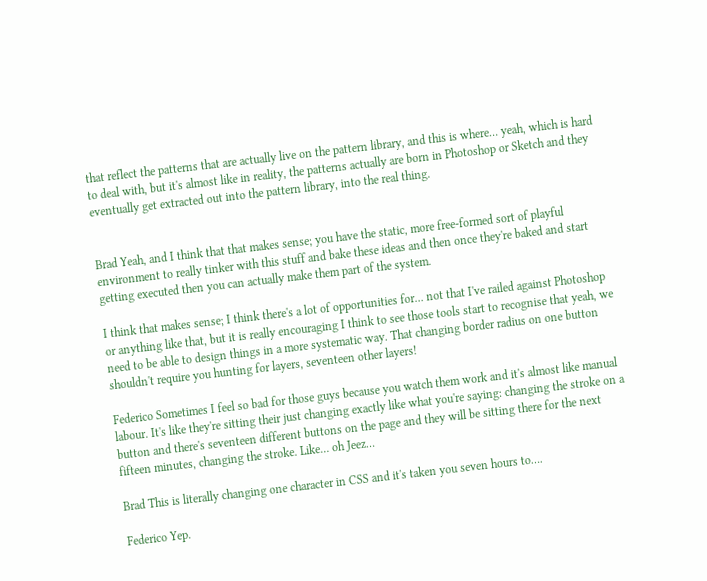that reflect the patterns that are actually live on the pattern library, and this is where… yeah, which is hard to deal with, but it's almost like in reality, the patterns actually are born in Photoshop or Sketch and they eventually get extracted out into the pattern library, into the real thing.


Brad Yeah, and I think that that makes sense; you have the static, more free-formed sort of playful environment to really tinker with this stuff and bake these ideas and then once they're baked and start getting executed then you can actually make them part of the system.

I think that makes sense; I think there's a lot of opportunities for… not that I've railed against Photoshop or anything like that, but it is really encouraging I think to see those tools start to recognise that yeah, we need to be able to design things in a more systematic way. That changing border radius on one button shouldn't require you hunting for layers, seventeen other layers!

Federico Sometimes I feel so bad for those guys because you watch them work and it's almost like manual labour. It's like they're sitting their just changing exactly like what you're saying: changing the stroke on a button and there's seventeen different buttons on the page and they will be sitting there for the next fifteen minutes, changing the stroke. Like… oh Jeez…

Brad This is literally changing one character in CSS and it's taken you seven hours to….

Federico Yep.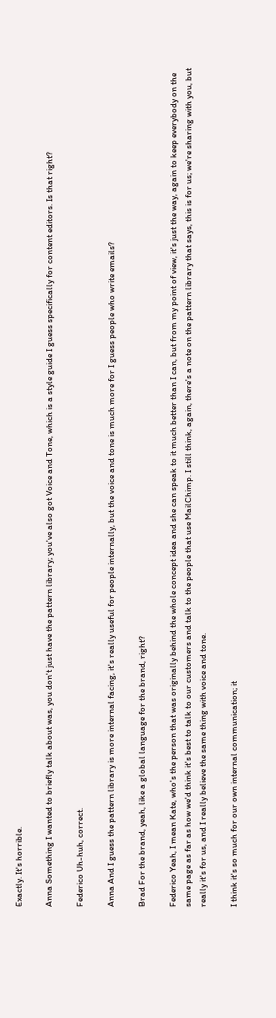Exactly. It's horrible.

Anna Something I wanted to briefly talk about was, you don't just have the pattern library; you've also got Voice and Tone, which is a style guide I guess specifically for content editors. Is that right?

Federico Uh-huh, correct.

Anna And I guess the pattern library is more internal facing, it's really useful for people internally, but the voice and tone is much more for I guess people who write emails?

Brad For the brand, yeah, like a global language for the brand, right?

Federico Yeah, I mean Kate, who's the person that was originally behind the whole concept idea and she can speak to it much better than I can, but from my point of view, it's just the way, again to keep everybody on the same page as far as how we'd think it's best to talk to our customers and talk to the people that use MailChimp. I still think, again, there's a note on the pattern library that says, this is for us; we're sharing with you, but really it's for us, and I really believe the same thing with voice and tone.

I think it's so much for our own internal communication; it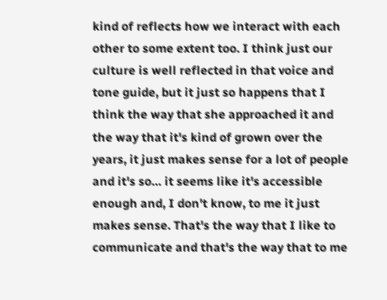kind of reflects how we interact with each other to some extent too. I think just our culture is well reflected in that voice and tone guide, but it just so happens that I think the way that she approached it and the way that it's kind of grown over the years, it just makes sense for a lot of people and it's so… it seems like it's accessible enough and, I don't know, to me it just makes sense. That's the way that I like to communicate and that's the way that to me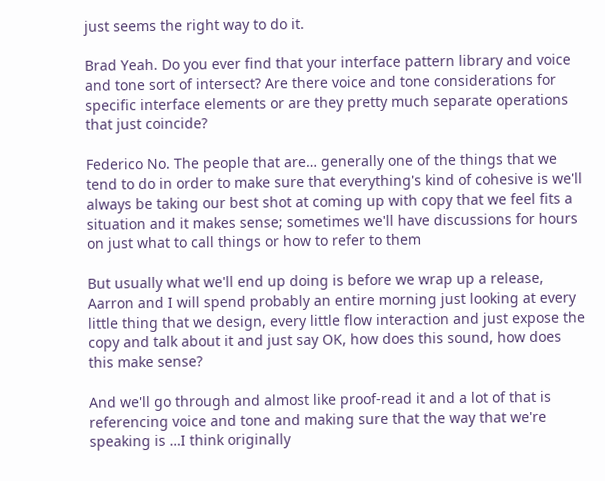just seems the right way to do it.

Brad Yeah. Do you ever find that your interface pattern library and voice and tone sort of intersect? Are there voice and tone considerations for specific interface elements or are they pretty much separate operations that just coincide?

Federico No. The people that are… generally one of the things that we tend to do in order to make sure that everything's kind of cohesive is we'll always be taking our best shot at coming up with copy that we feel fits a situation and it makes sense; sometimes we'll have discussions for hours on just what to call things or how to refer to them

But usually what we'll end up doing is before we wrap up a release, Aarron and I will spend probably an entire morning just looking at every little thing that we design, every little flow interaction and just expose the copy and talk about it and just say OK, how does this sound, how does this make sense?

And we'll go through and almost like proof-read it and a lot of that is referencing voice and tone and making sure that the way that we're speaking is …I think originally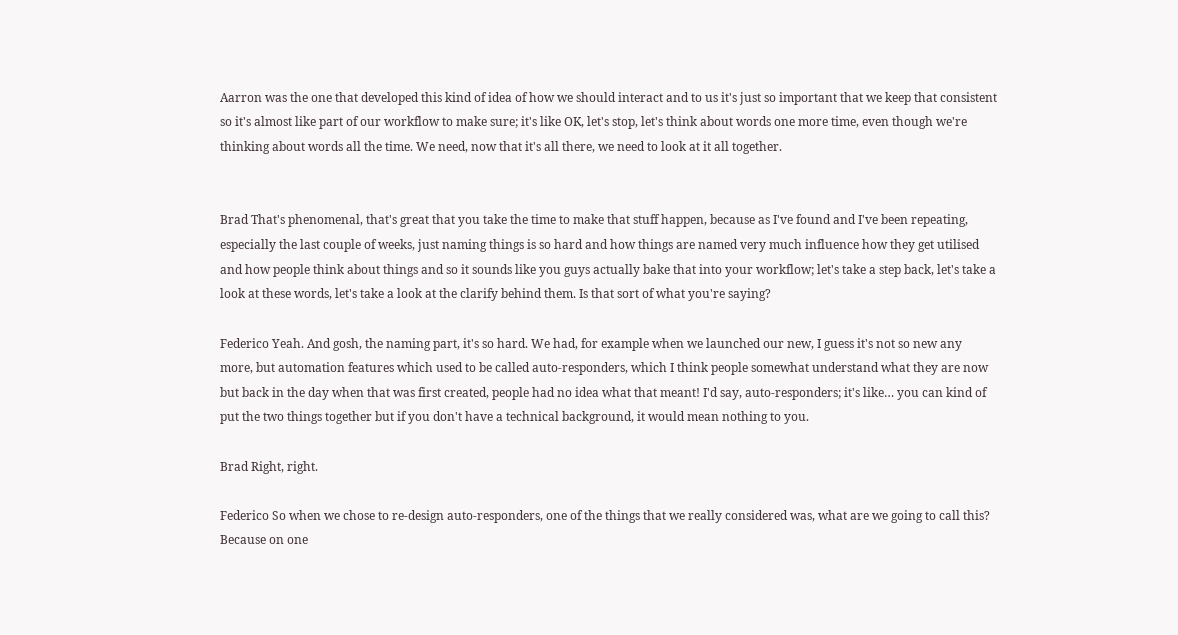Aarron was the one that developed this kind of idea of how we should interact and to us it's just so important that we keep that consistent so it's almost like part of our workflow to make sure; it's like OK, let's stop, let's think about words one more time, even though we're thinking about words all the time. We need, now that it's all there, we need to look at it all together.


Brad That's phenomenal, that's great that you take the time to make that stuff happen, because as I've found and I've been repeating, especially the last couple of weeks, just naming things is so hard and how things are named very much influence how they get utilised and how people think about things and so it sounds like you guys actually bake that into your workflow; let's take a step back, let's take a look at these words, let's take a look at the clarify behind them. Is that sort of what you're saying?

Federico Yeah. And gosh, the naming part, it's so hard. We had, for example when we launched our new, I guess it's not so new any more, but automation features which used to be called auto-responders, which I think people somewhat understand what they are now but back in the day when that was first created, people had no idea what that meant! I'd say, auto-responders; it's like… you can kind of put the two things together but if you don't have a technical background, it would mean nothing to you.

Brad Right, right.

Federico So when we chose to re-design auto-responders, one of the things that we really considered was, what are we going to call this? Because on one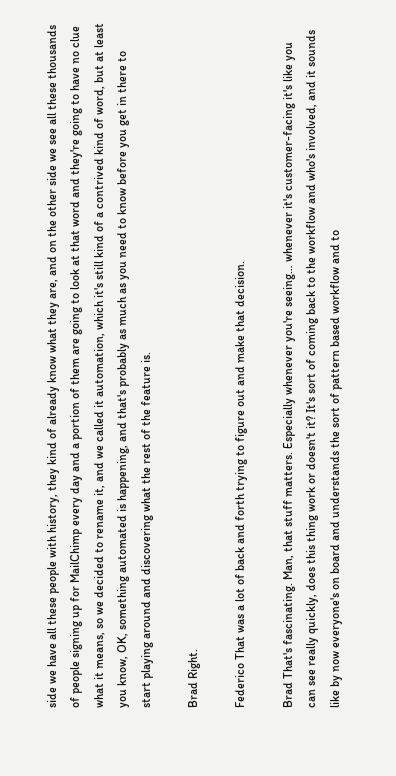side we have all these people with history, they kind of already know what they are, and on the other side we see all these thousands of people signing up for MailChimp every day and a portion of them are going to look at that word and they're going to have no clue what it means, so we decided to rename it, and we called it automation, which it's still kind of a contrived kind of word, but at least you know, OK, something automated is happening, and that's probably as much as you need to know before you get in there to start playing around and discovering what the rest of the feature is.

Brad Right.

Federico That was a lot of back and forth trying to figure out and make that decision.

Brad That's fascinating. Man, that stuff matters. Especially whenever you're seeing… whenever it's customer-facing it's like you can see really quickly, does this thing work or doesn't it? It's sort of coming back to the workflow and who's involved, and it sounds like by now everyone's on board and understands the sort of pattern based workflow and to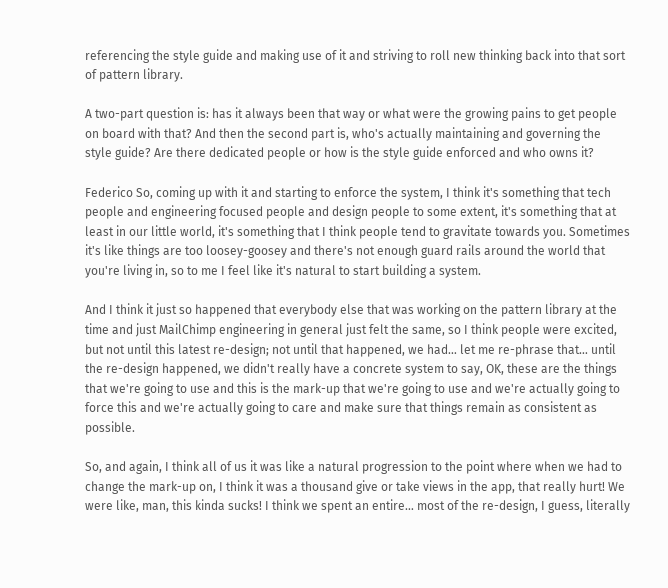referencing the style guide and making use of it and striving to roll new thinking back into that sort of pattern library.

A two-part question is: has it always been that way or what were the growing pains to get people on board with that? And then the second part is, who's actually maintaining and governing the style guide? Are there dedicated people or how is the style guide enforced and who owns it?

Federico So, coming up with it and starting to enforce the system, I think it's something that tech people and engineering focused people and design people to some extent, it's something that at least in our little world, it's something that I think people tend to gravitate towards you. Sometimes it's like things are too loosey-goosey and there's not enough guard rails around the world that you're living in, so to me I feel like it's natural to start building a system.

And I think it just so happened that everybody else that was working on the pattern library at the time and just MailChimp engineering in general just felt the same, so I think people were excited, but not until this latest re-design; not until that happened, we had… let me re-phrase that… until the re-design happened, we didn't really have a concrete system to say, OK, these are the things that we're going to use and this is the mark-up that we're going to use and we're actually going to force this and we're actually going to care and make sure that things remain as consistent as possible.

So, and again, I think all of us it was like a natural progression to the point where when we had to change the mark-up on, I think it was a thousand give or take views in the app, that really hurt! We were like, man, this kinda sucks! I think we spent an entire… most of the re-design, I guess, literally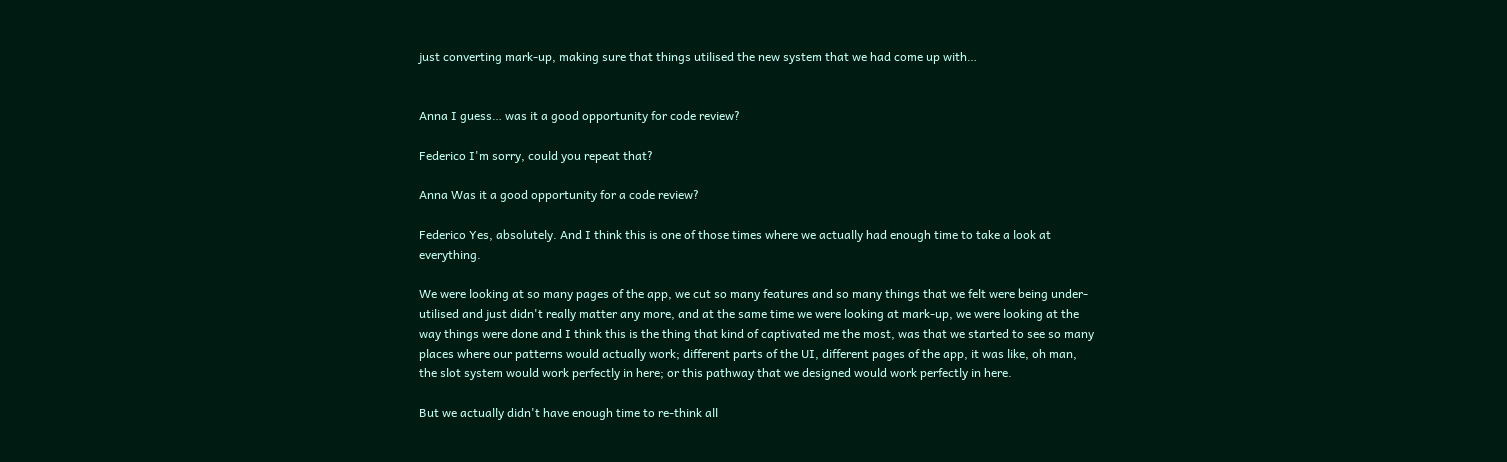just converting mark-up, making sure that things utilised the new system that we had come up with…


Anna I guess… was it a good opportunity for code review?

Federico I'm sorry, could you repeat that?

Anna Was it a good opportunity for a code review?

Federico Yes, absolutely. And I think this is one of those times where we actually had enough time to take a look at everything.

We were looking at so many pages of the app, we cut so many features and so many things that we felt were being under-utilised and just didn't really matter any more, and at the same time we were looking at mark-up, we were looking at the way things were done and I think this is the thing that kind of captivated me the most, was that we started to see so many places where our patterns would actually work; different parts of the UI, different pages of the app, it was like, oh man, the slot system would work perfectly in here; or this pathway that we designed would work perfectly in here.

But we actually didn't have enough time to re-think all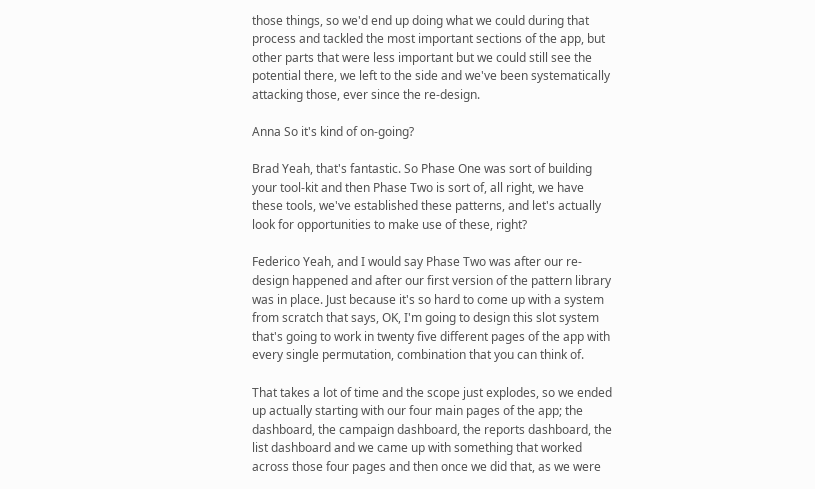those things, so we'd end up doing what we could during that process and tackled the most important sections of the app, but other parts that were less important but we could still see the potential there, we left to the side and we've been systematically attacking those, ever since the re-design.

Anna So it's kind of on-going?

Brad Yeah, that's fantastic. So Phase One was sort of building your tool-kit and then Phase Two is sort of, all right, we have these tools, we've established these patterns, and let's actually look for opportunities to make use of these, right?

Federico Yeah, and I would say Phase Two was after our re-design happened and after our first version of the pattern library was in place. Just because it's so hard to come up with a system from scratch that says, OK, I'm going to design this slot system that's going to work in twenty five different pages of the app with every single permutation, combination that you can think of.

That takes a lot of time and the scope just explodes, so we ended up actually starting with our four main pages of the app; the dashboard, the campaign dashboard, the reports dashboard, the list dashboard and we came up with something that worked across those four pages and then once we did that, as we were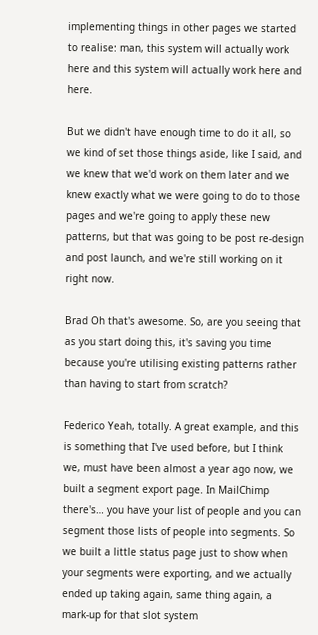implementing things in other pages we started to realise: man, this system will actually work here and this system will actually work here and here.

But we didn't have enough time to do it all, so we kind of set those things aside, like I said, and we knew that we'd work on them later and we knew exactly what we were going to do to those pages and we're going to apply these new patterns, but that was going to be post re-design and post launch, and we're still working on it right now.

Brad Oh that's awesome. So, are you seeing that as you start doing this, it's saving you time because you're utilising existing patterns rather than having to start from scratch?

Federico Yeah, totally. A great example, and this is something that I've used before, but I think we, must have been almost a year ago now, we built a segment export page. In MailChimp there's… you have your list of people and you can segment those lists of people into segments. So we built a little status page just to show when your segments were exporting, and we actually ended up taking again, same thing again, a mark-up for that slot system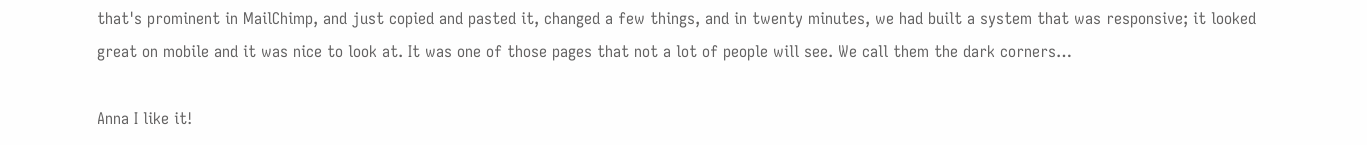that's prominent in MailChimp, and just copied and pasted it, changed a few things, and in twenty minutes, we had built a system that was responsive; it looked great on mobile and it was nice to look at. It was one of those pages that not a lot of people will see. We call them the dark corners…

Anna I like it!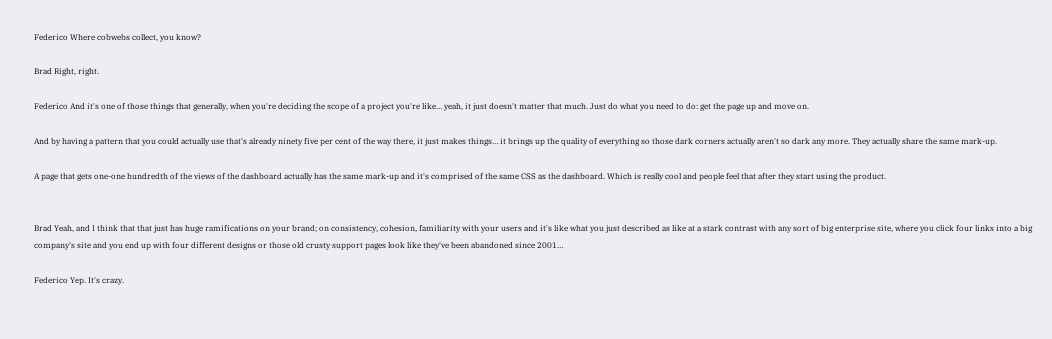Federico Where cobwebs collect, you know?

Brad Right, right.

Federico And it's one of those things that generally, when you're deciding the scope of a project you're like… yeah, it just doesn't matter that much. Just do what you need to do: get the page up and move on.

And by having a pattern that you could actually use that's already ninety five per cent of the way there, it just makes things… it brings up the quality of everything so those dark corners actually aren't so dark any more. They actually share the same mark-up.

A page that gets one-one hundredth of the views of the dashboard actually has the same mark-up and it's comprised of the same CSS as the dashboard. Which is really cool and people feel that after they start using the product.


Brad Yeah, and I think that that just has huge ramifications on your brand; on consistency, cohesion, familiarity with your users and it's like what you just described as like at a stark contrast with any sort of big enterprise site, where you click four links into a big company's site and you end up with four different designs or those old crusty support pages look like they've been abandoned since 2001…

Federico Yep. It's crazy.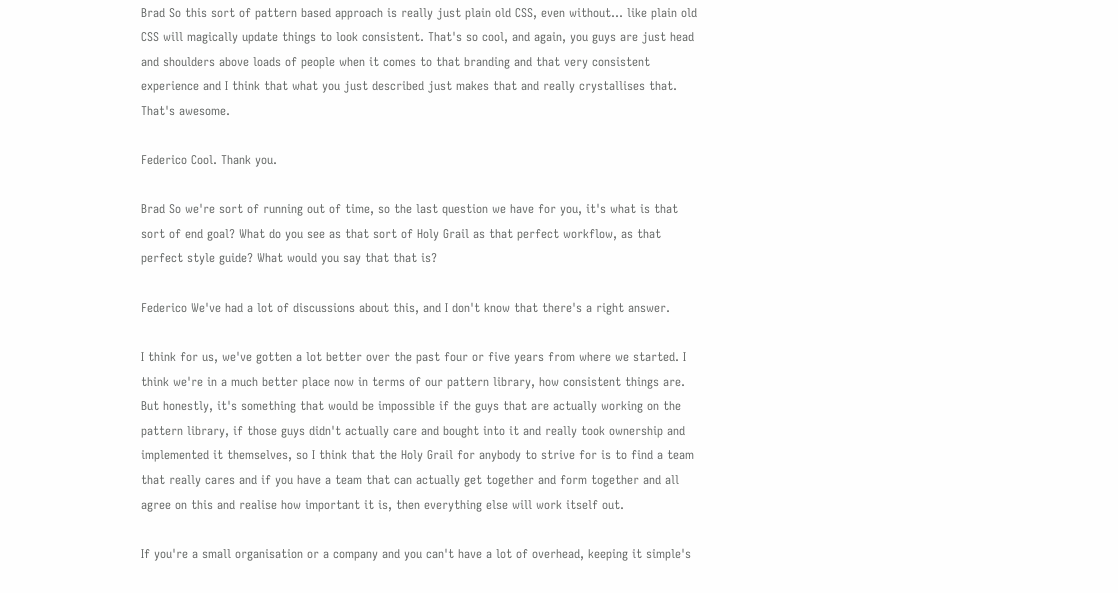Brad So this sort of pattern based approach is really just plain old CSS, even without… like plain old CSS will magically update things to look consistent. That's so cool, and again, you guys are just head and shoulders above loads of people when it comes to that branding and that very consistent experience and I think that what you just described just makes that and really crystallises that. That's awesome.

Federico Cool. Thank you.

Brad So we're sort of running out of time, so the last question we have for you, it's what is that sort of end goal? What do you see as that sort of Holy Grail as that perfect workflow, as that perfect style guide? What would you say that that is?

Federico We've had a lot of discussions about this, and I don't know that there's a right answer.

I think for us, we've gotten a lot better over the past four or five years from where we started. I think we're in a much better place now in terms of our pattern library, how consistent things are. But honestly, it's something that would be impossible if the guys that are actually working on the pattern library, if those guys didn't actually care and bought into it and really took ownership and implemented it themselves, so I think that the Holy Grail for anybody to strive for is to find a team that really cares and if you have a team that can actually get together and form together and all agree on this and realise how important it is, then everything else will work itself out.

If you're a small organisation or a company and you can't have a lot of overhead, keeping it simple's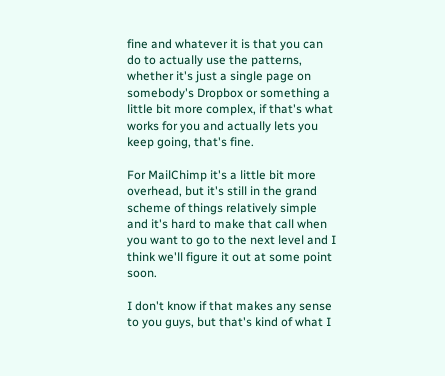fine and whatever it is that you can do to actually use the patterns, whether it's just a single page on somebody's Dropbox or something a little bit more complex, if that's what works for you and actually lets you keep going, that's fine.

For MailChimp it's a little bit more overhead, but it's still in the grand scheme of things relatively simple and it's hard to make that call when you want to go to the next level and I think we'll figure it out at some point soon.

I don't know if that makes any sense to you guys, but that's kind of what I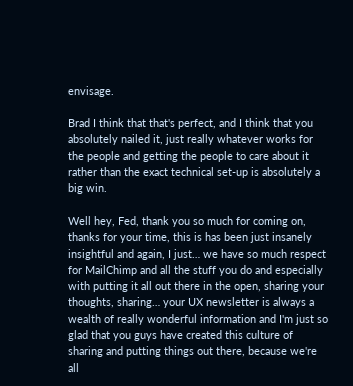envisage.

Brad I think that that's perfect, and I think that you absolutely nailed it, just really whatever works for the people and getting the people to care about it rather than the exact technical set-up is absolutely a big win.

Well hey, Fed, thank you so much for coming on, thanks for your time, this is has been just insanely insightful and again, I just… we have so much respect for MailChimp and all the stuff you do and especially with putting it all out there in the open, sharing your thoughts, sharing… your UX newsletter is always a wealth of really wonderful information and I'm just so glad that you guys have created this culture of sharing and putting things out there, because we're all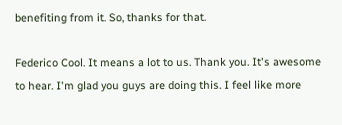benefiting from it. So, thanks for that.

Federico Cool. It means a lot to us. Thank you. It's awesome to hear. I'm glad you guys are doing this. I feel like more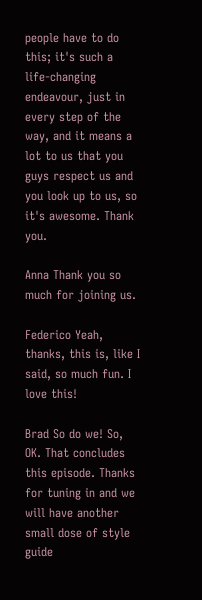people have to do this; it's such a life-changing endeavour, just in every step of the way, and it means a lot to us that you guys respect us and you look up to us, so it's awesome. Thank you.

Anna Thank you so much for joining us.

Federico Yeah, thanks, this is, like I said, so much fun. I love this!

Brad So do we! So, OK. That concludes this episode. Thanks for tuning in and we will have another small dose of style guide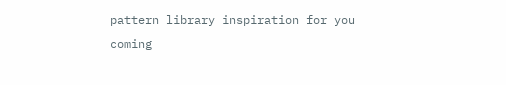pattern library inspiration for you coming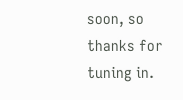soon, so thanks for tuning in.